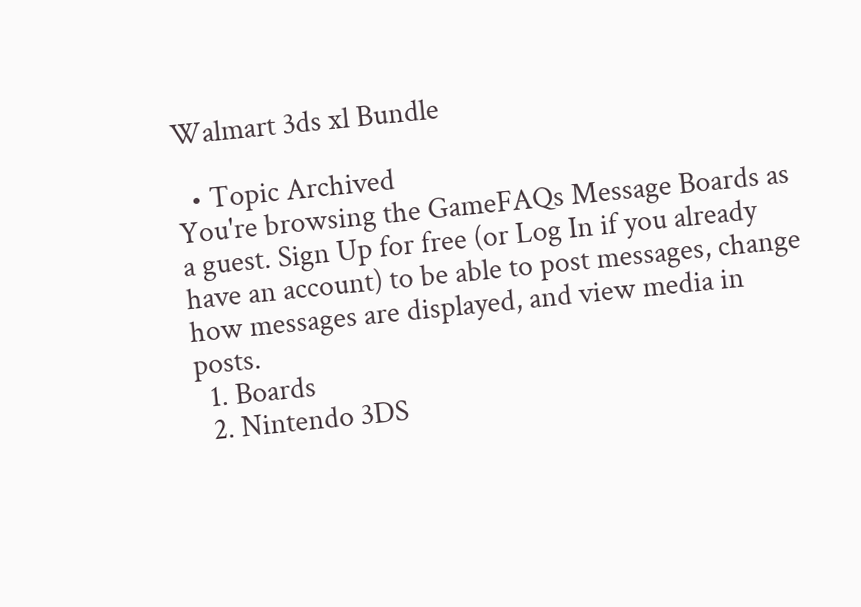Walmart 3ds xl Bundle

  • Topic Archived
You're browsing the GameFAQs Message Boards as a guest. Sign Up for free (or Log In if you already have an account) to be able to post messages, change how messages are displayed, and view media in posts.
  1. Boards
  2. Nintendo 3DS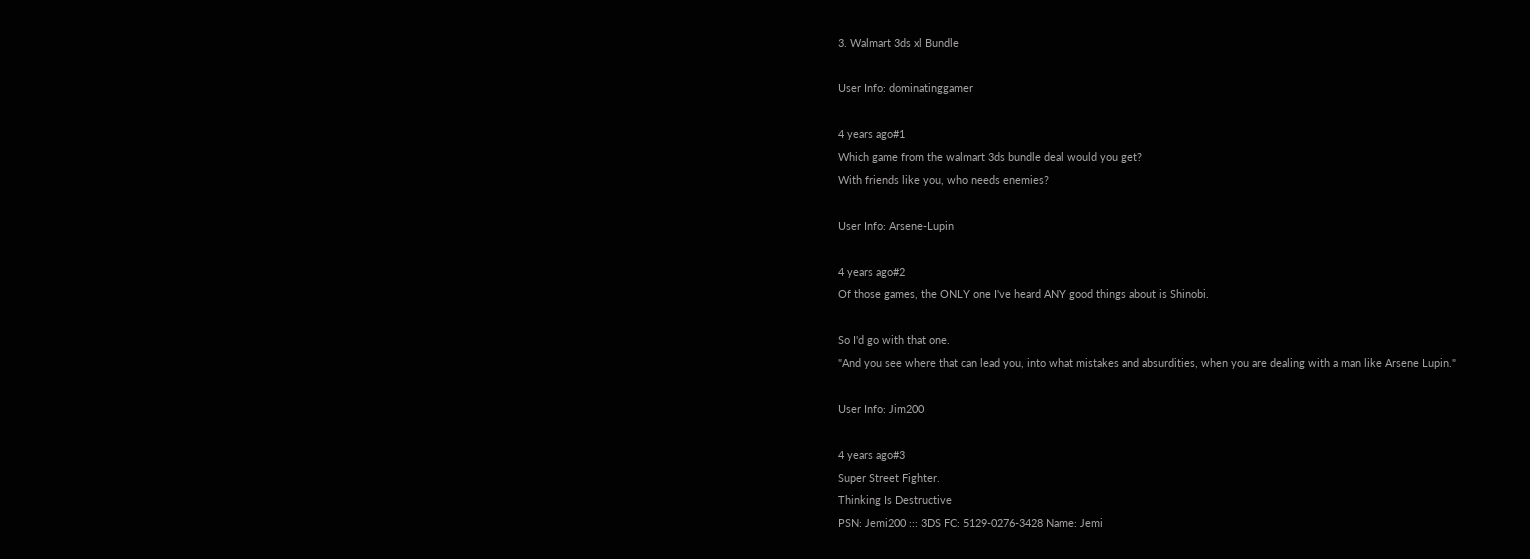3. Walmart 3ds xl Bundle

User Info: dominatinggamer

4 years ago#1
Which game from the walmart 3ds bundle deal would you get?
With friends like you, who needs enemies?

User Info: Arsene-Lupin

4 years ago#2
Of those games, the ONLY one I've heard ANY good things about is Shinobi.

So I'd go with that one.
"And you see where that can lead you, into what mistakes and absurdities, when you are dealing with a man like Arsene Lupin."

User Info: Jim200

4 years ago#3
Super Street Fighter.
Thinking Is Destructive
PSN: Jemi200 ::: 3DS FC: 5129-0276-3428 Name: Jemi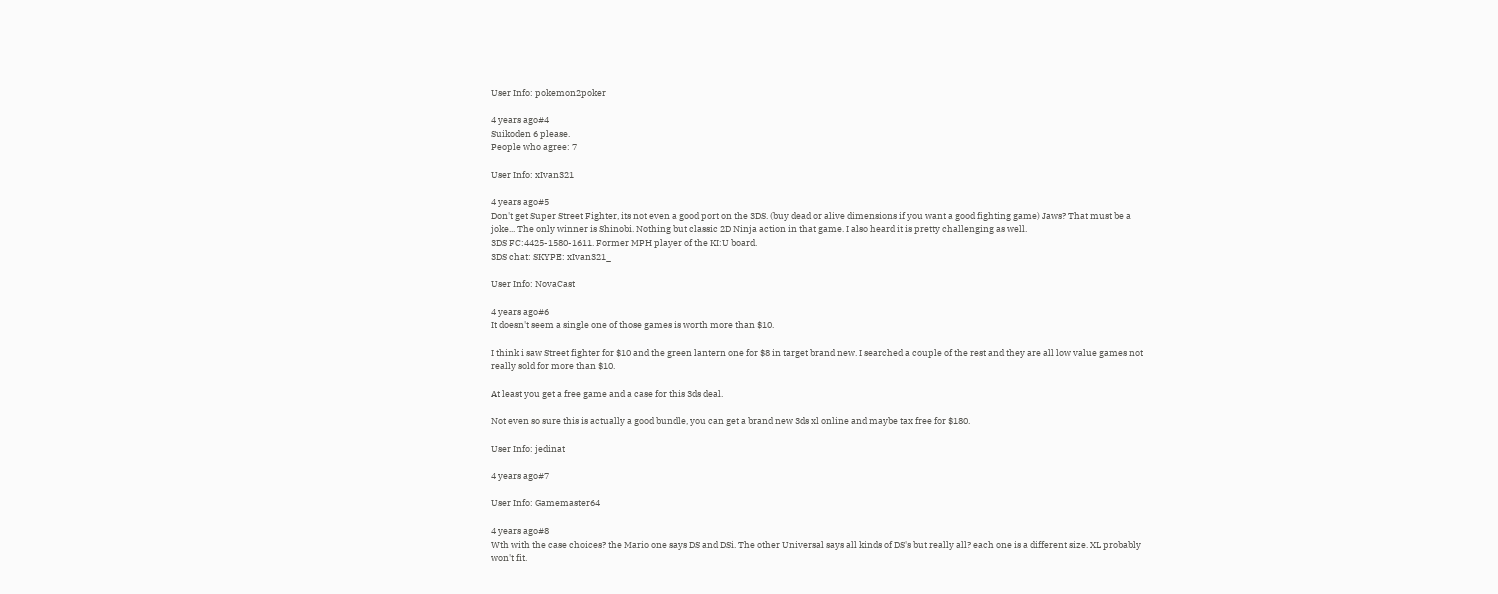User Info: pokemon2poker

4 years ago#4
Suikoden 6 please.
People who agree: 7

User Info: xIvan321

4 years ago#5
Don't get Super Street Fighter, its not even a good port on the 3DS. (buy dead or alive dimensions if you want a good fighting game) Jaws? That must be a joke... The only winner is Shinobi. Nothing but classic 2D Ninja action in that game. I also heard it is pretty challenging as well.
3DS FC:4425-1580-1611. Former MPH player of the KI:U board.
3DS chat: SKYPE: xIvan321_

User Info: NovaCast

4 years ago#6
It doesn't seem a single one of those games is worth more than $10.

I think i saw Street fighter for $10 and the green lantern one for $8 in target brand new. I searched a couple of the rest and they are all low value games not really sold for more than $10.

At least you get a free game and a case for this 3ds deal.

Not even so sure this is actually a good bundle, you can get a brand new 3ds xl online and maybe tax free for $180.

User Info: jedinat

4 years ago#7

User Info: Gamemaster64

4 years ago#8
Wth with the case choices? the Mario one says DS and DSi. The other Universal says all kinds of DS's but really all? each one is a different size. XL probably won't fit.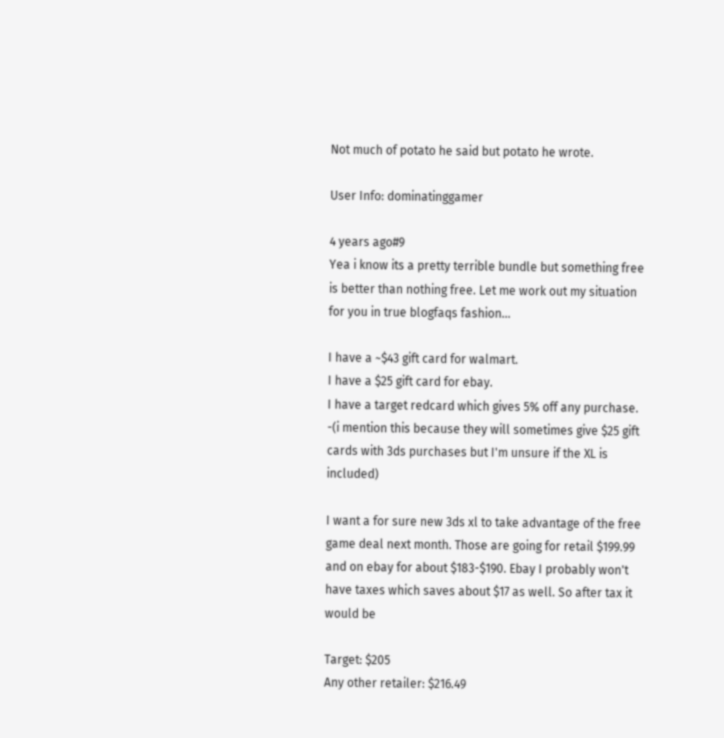Not much of potato he said but potato he wrote.

User Info: dominatinggamer

4 years ago#9
Yea i know its a pretty terrible bundle but something free is better than nothing free. Let me work out my situation for you in true blogfaqs fashion...

I have a ~$43 gift card for walmart.
I have a $25 gift card for ebay.
I have a target redcard which gives 5% off any purchase. -(i mention this because they will sometimes give $25 gift cards with 3ds purchases but I'm unsure if the XL is included)

I want a for sure new 3ds xl to take advantage of the free game deal next month. Those are going for retail $199.99 and on ebay for about $183-$190. Ebay I probably won't have taxes which saves about $17 as well. So after tax it would be

Target: $205
Any other retailer: $216.49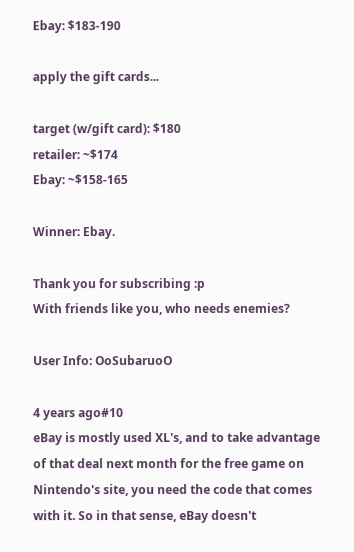Ebay: $183-190

apply the gift cards...

target (w/gift card): $180
retailer: ~$174
Ebay: ~$158-165

Winner: Ebay.

Thank you for subscribing :p
With friends like you, who needs enemies?

User Info: OoSubaruoO

4 years ago#10
eBay is mostly used XL's, and to take advantage of that deal next month for the free game on Nintendo's site, you need the code that comes with it. So in that sense, eBay doesn't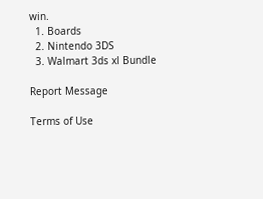win.
  1. Boards
  2. Nintendo 3DS
  3. Walmart 3ds xl Bundle

Report Message

Terms of Use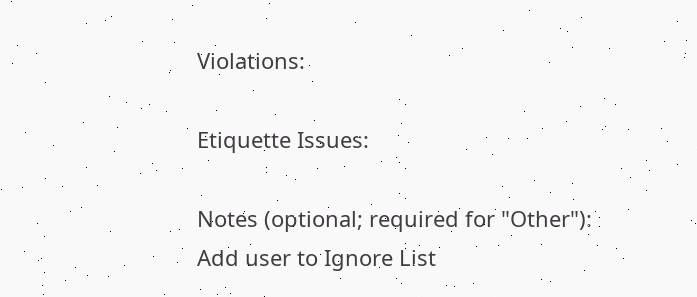Violations:

Etiquette Issues:

Notes (optional; required for "Other"):
Add user to Ignore List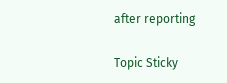after reporting

Topic Sticky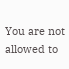You are not allowed to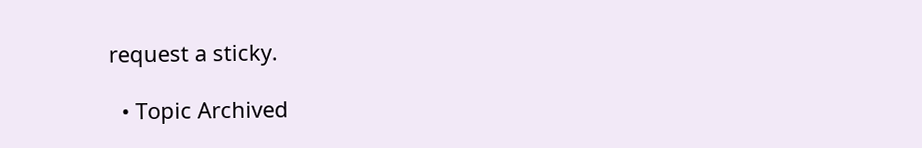request a sticky.

  • Topic Archived